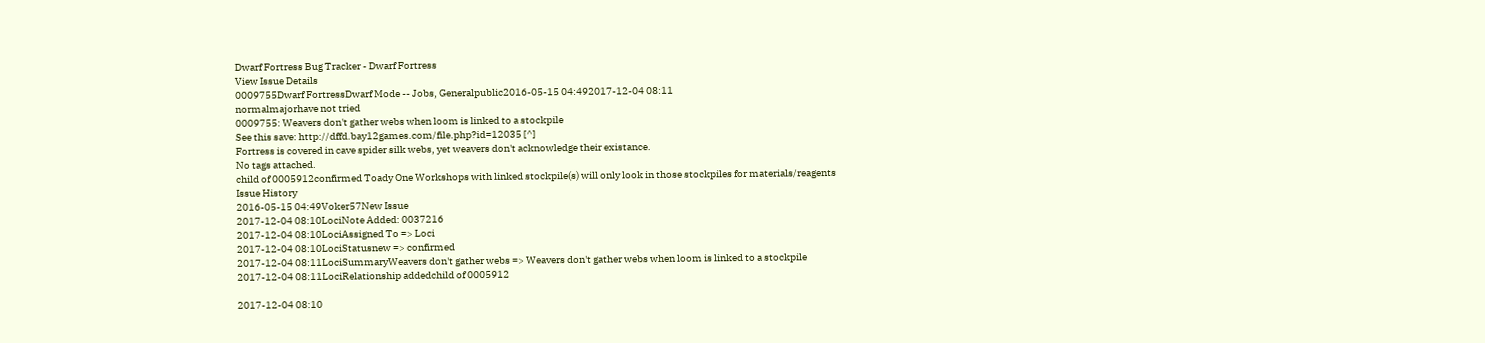Dwarf Fortress Bug Tracker - Dwarf Fortress
View Issue Details
0009755Dwarf FortressDwarf Mode -- Jobs, Generalpublic2016-05-15 04:492017-12-04 08:11
normalmajorhave not tried
0009755: Weavers don't gather webs when loom is linked to a stockpile
See this save: http://dffd.bay12games.com/file.php?id=12035 [^]
Fortress is covered in cave spider silk webs, yet weavers don't acknowledge their existance.
No tags attached.
child of 0005912confirmed Toady One Workshops with linked stockpile(s) will only look in those stockpiles for materials/reagents
Issue History
2016-05-15 04:49Voker57New Issue
2017-12-04 08:10LociNote Added: 0037216
2017-12-04 08:10LociAssigned To => Loci
2017-12-04 08:10LociStatusnew => confirmed
2017-12-04 08:11LociSummaryWeavers don't gather webs => Weavers don't gather webs when loom is linked to a stockpile
2017-12-04 08:11LociRelationship addedchild of 0005912

2017-12-04 08:10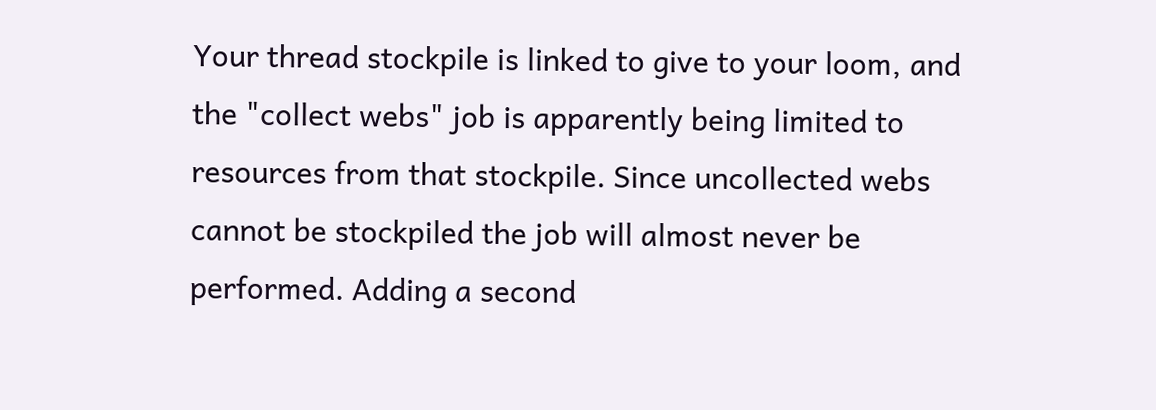Your thread stockpile is linked to give to your loom, and the "collect webs" job is apparently being limited to resources from that stockpile. Since uncollected webs cannot be stockpiled the job will almost never be performed. Adding a second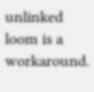unlinked loom is a workaround.